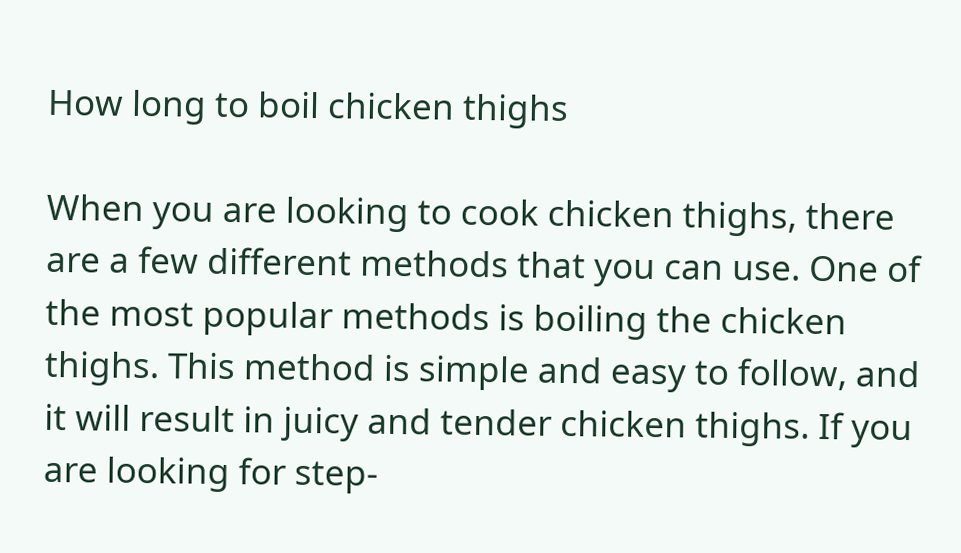How long to boil chicken thighs

When you are looking to cook chicken thighs, there are a few different methods that you can use. One of the most popular methods is boiling the chicken thighs. This method is simple and easy to follow, and it will result in juicy and tender chicken thighs. If you are looking for step-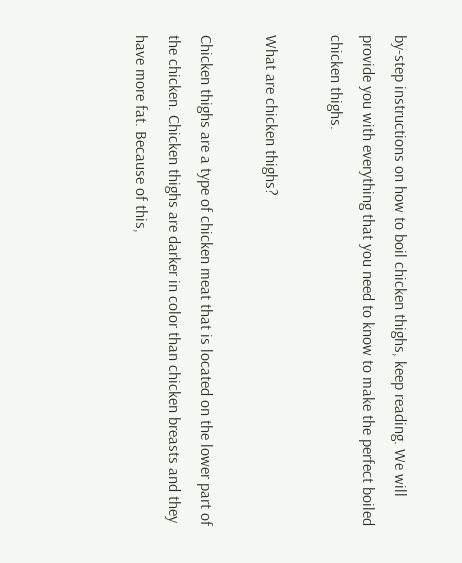by-step instructions on how to boil chicken thighs, keep reading. We will provide you with everything that you need to know to make the perfect boiled chicken thighs.

What are chicken thighs?

Chicken thighs are a type of chicken meat that is located on the lower part of the chicken. Chicken thighs are darker in color than chicken breasts and they have more fat. Because of this,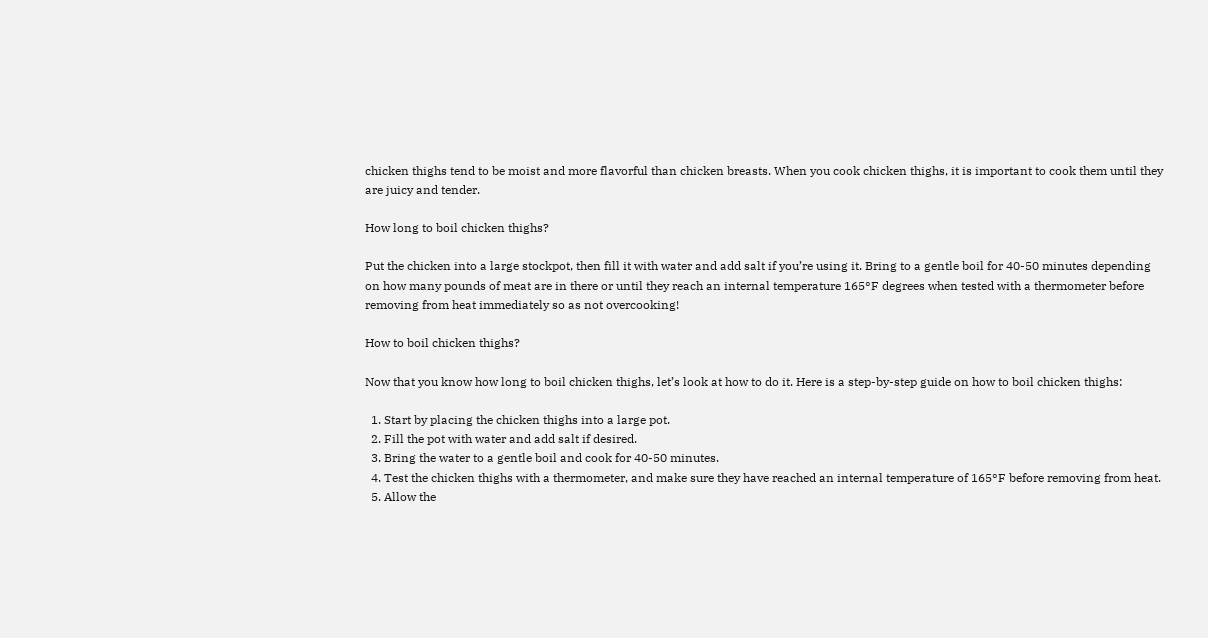chicken thighs tend to be moist and more flavorful than chicken breasts. When you cook chicken thighs, it is important to cook them until they are juicy and tender.

How long to boil chicken thighs?

Put the chicken into a large stockpot, then fill it with water and add salt if you’re using it. Bring to a gentle boil for 40-50 minutes depending on how many pounds of meat are in there or until they reach an internal temperature 165°F degrees when tested with a thermometer before removing from heat immediately so as not overcooking!

How to boil chicken thighs?

Now that you know how long to boil chicken thighs, let’s look at how to do it. Here is a step-by-step guide on how to boil chicken thighs:

  1. Start by placing the chicken thighs into a large pot.
  2. Fill the pot with water and add salt if desired.
  3. Bring the water to a gentle boil and cook for 40-50 minutes.
  4. Test the chicken thighs with a thermometer, and make sure they have reached an internal temperature of 165°F before removing from heat.
  5. Allow the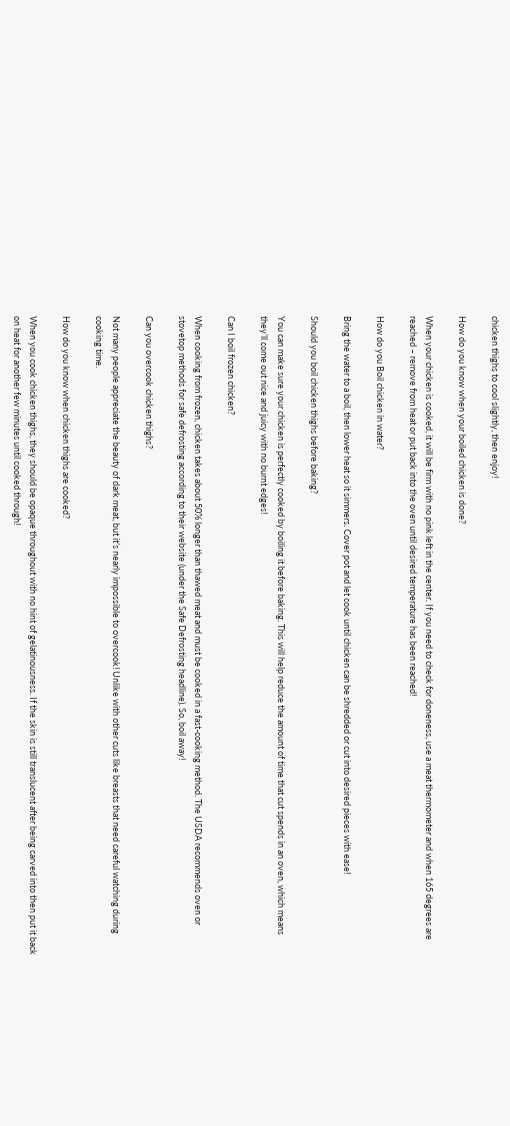chicken thighs to cool slightly, then enjoy!

How do you know when your boiled chicken is done?

When your chicken is cooked, it will be firm with no pink left in the center. If you need to check for doneness, use a meat thermometer and when 165 degrees are reached – remove from heat or put back into the oven until desired temperature has been reached!

How do you Boil chicken in water?

Bring the water to a boil, then lower heat so it simmers. Cover pot and let cook until chicken can be shredded or cut into desired pieces with ease!

Should you boil chicken thighs before baking?

You can make sure your chicken is perfectly cooked by boiling it before baking. This will help reduce the amount of time that cut spends in an oven, which means they’ll come out nice and juicy with no burnt edges!

Can I boil frozen chicken?

When cooking from frozen, chicken takes about 50% longer than thawed meat and must be cooked in a fast-cooking method. The USDA recommends oven or stovetop methods for safe defrosting according to their website (under the Safe Defrosting headline). So, boil away!

Can you overcook chicken thighs?

Not many people appreciate the beauty of dark meat, but it’s nearly impossible to overcook! Unlike with other cuts like breasts that need careful watching during cooking time.

How do you know when chicken thighs are cooked?

When you cook chicken thighs, they should be opaque throughout with no hint of gelatinousness. If the skin is still translucent after being carved into then put it back on heat for another few minutes until cooked through!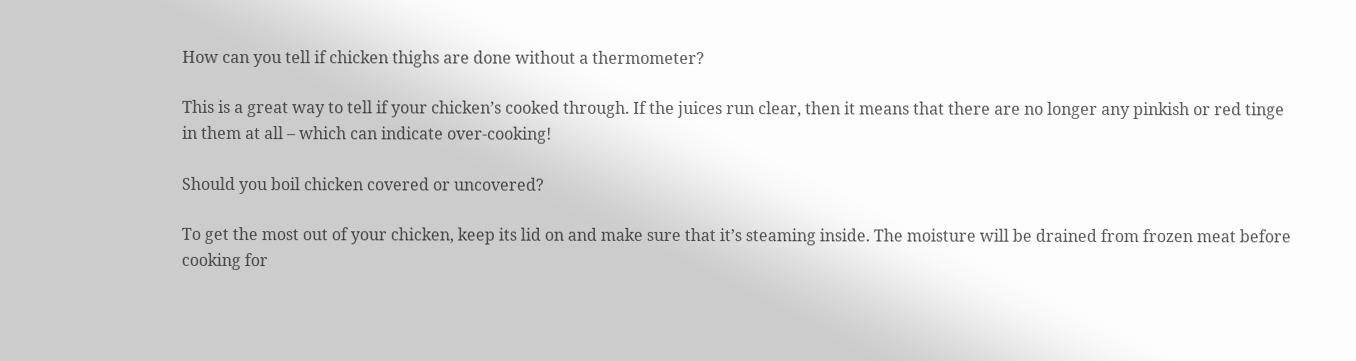How can you tell if chicken thighs are done without a thermometer?

This is a great way to tell if your chicken’s cooked through. If the juices run clear, then it means that there are no longer any pinkish or red tinge in them at all – which can indicate over-cooking!

Should you boil chicken covered or uncovered?

To get the most out of your chicken, keep its lid on and make sure that it’s steaming inside. The moisture will be drained from frozen meat before cooking for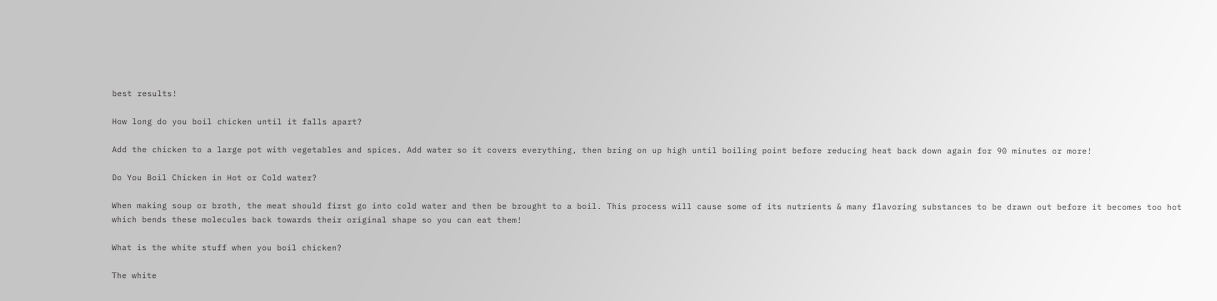best results!

How long do you boil chicken until it falls apart?

Add the chicken to a large pot with vegetables and spices. Add water so it covers everything, then bring on up high until boiling point before reducing heat back down again for 90 minutes or more!

Do You Boil Chicken in Hot or Cold water?

When making soup or broth, the meat should first go into cold water and then be brought to a boil. This process will cause some of its nutrients & many flavoring substances to be drawn out before it becomes too hot which bends these molecules back towards their original shape so you can eat them!

What is the white stuff when you boil chicken?

The white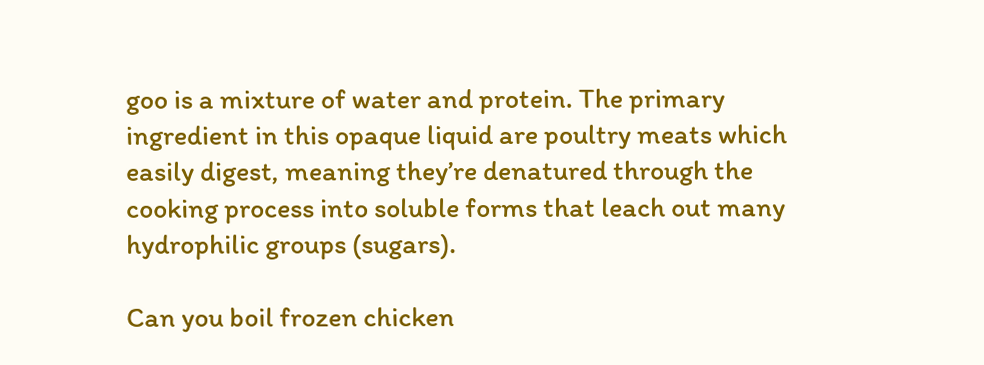goo is a mixture of water and protein. The primary ingredient in this opaque liquid are poultry meats which easily digest, meaning they’re denatured through the cooking process into soluble forms that leach out many hydrophilic groups (sugars).

Can you boil frozen chicken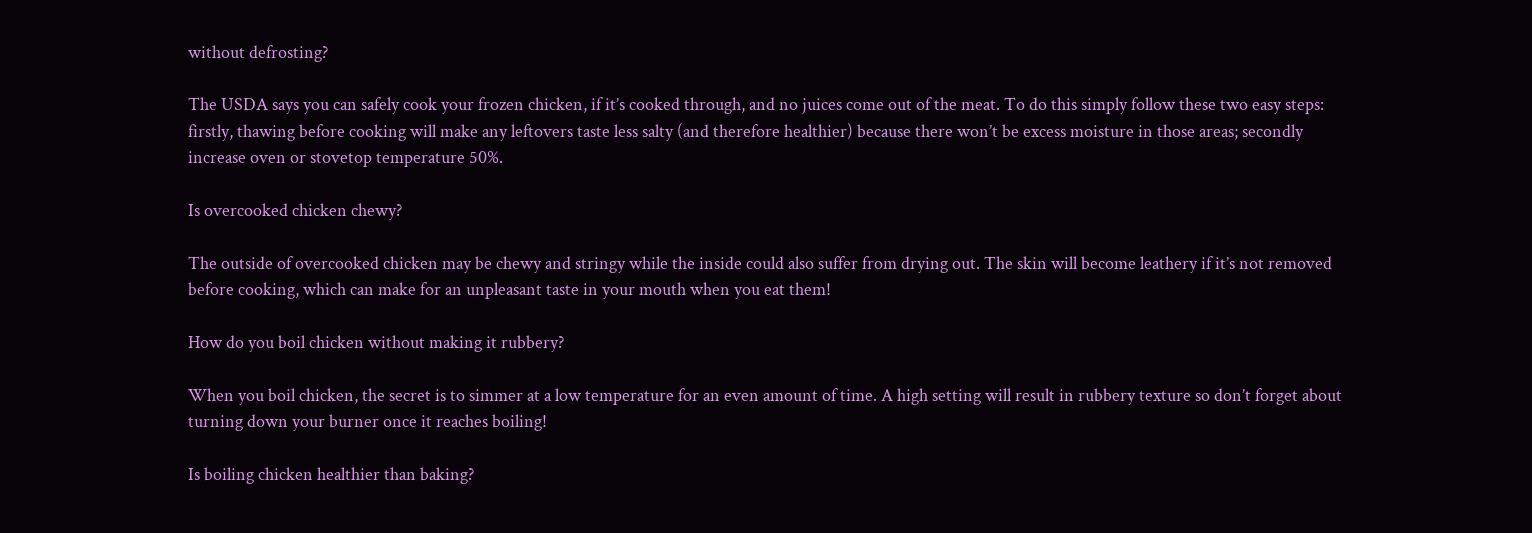without defrosting?

The USDA says you can safely cook your frozen chicken, if it’s cooked through, and no juices come out of the meat. To do this simply follow these two easy steps: firstly, thawing before cooking will make any leftovers taste less salty (and therefore healthier) because there won’t be excess moisture in those areas; secondly increase oven or stovetop temperature 50%.

Is overcooked chicken chewy?

The outside of overcooked chicken may be chewy and stringy while the inside could also suffer from drying out. The skin will become leathery if it’s not removed before cooking, which can make for an unpleasant taste in your mouth when you eat them!

How do you boil chicken without making it rubbery?

When you boil chicken, the secret is to simmer at a low temperature for an even amount of time. A high setting will result in rubbery texture so don’t forget about turning down your burner once it reaches boiling!

Is boiling chicken healthier than baking?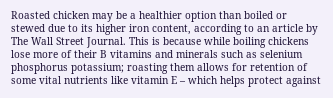Roasted chicken may be a healthier option than boiled or stewed due to its higher iron content, according to an article by The Wall Street Journal. This is because while boiling chickens lose more of their B vitamins and minerals such as selenium phosphorus potassium; roasting them allows for retention of some vital nutrients like vitamin E – which helps protect against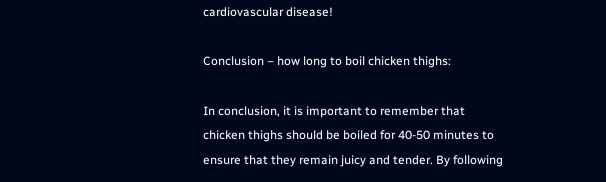cardiovascular disease!

Conclusion – how long to boil chicken thighs:

In conclusion, it is important to remember that chicken thighs should be boiled for 40-50 minutes to ensure that they remain juicy and tender. By following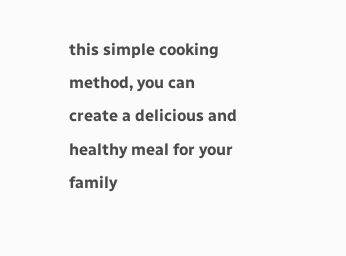this simple cooking method, you can create a delicious and healthy meal for your family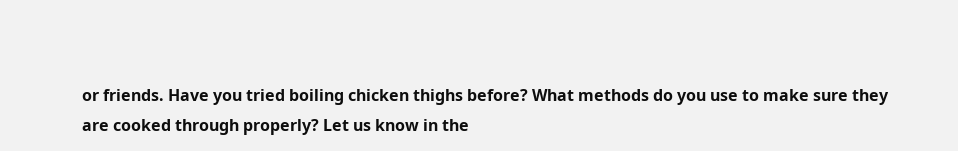or friends. Have you tried boiling chicken thighs before? What methods do you use to make sure they are cooked through properly? Let us know in the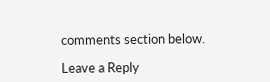comments section below.

Leave a Reply